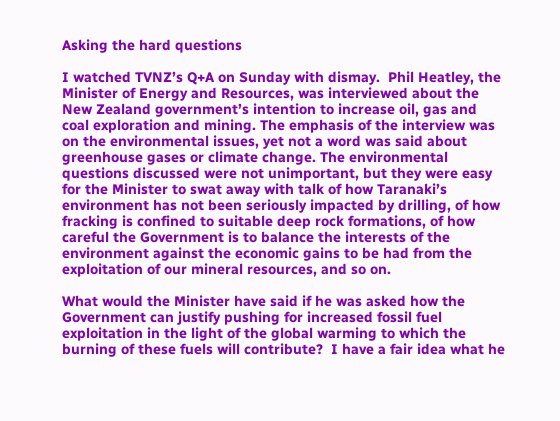Asking the hard questions

I watched TVNZ’s Q+A on Sunday with dismay.  Phil Heatley, the Minister of Energy and Resources, was interviewed about the New Zealand government’s intention to increase oil, gas and coal exploration and mining. The emphasis of the interview was on the environmental issues, yet not a word was said about greenhouse gases or climate change. The environmental questions discussed were not unimportant, but they were easy for the Minister to swat away with talk of how Taranaki’s environment has not been seriously impacted by drilling, of how fracking is confined to suitable deep rock formations, of how careful the Government is to balance the interests of the environment against the economic gains to be had from the exploitation of our mineral resources, and so on.

What would the Minister have said if he was asked how the Government can justify pushing for increased fossil fuel exploitation in the light of the global warming to which the burning of these fuels will contribute?  I have a fair idea what he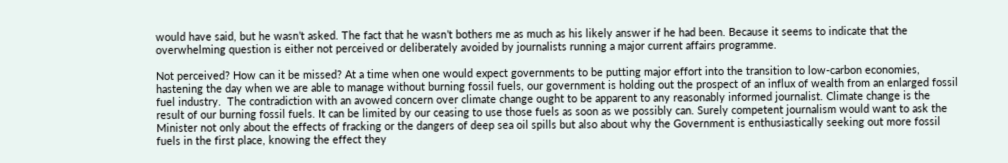would have said, but he wasn’t asked. The fact that he wasn’t bothers me as much as his likely answer if he had been. Because it seems to indicate that the overwhelming question is either not perceived or deliberately avoided by journalists running a major current affairs programme.

Not perceived? How can it be missed? At a time when one would expect governments to be putting major effort into the transition to low-carbon economies, hastening the day when we are able to manage without burning fossil fuels, our government is holding out the prospect of an influx of wealth from an enlarged fossil fuel industry.  The contradiction with an avowed concern over climate change ought to be apparent to any reasonably informed journalist. Climate change is the result of our burning fossil fuels. It can be limited by our ceasing to use those fuels as soon as we possibly can. Surely competent journalism would want to ask the Minister not only about the effects of fracking or the dangers of deep sea oil spills but also about why the Government is enthusiastically seeking out more fossil fuels in the first place, knowing the effect they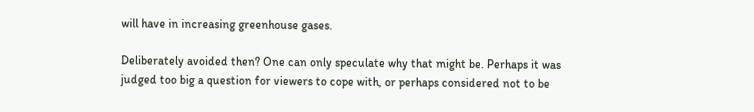will have in increasing greenhouse gases.

Deliberately avoided then? One can only speculate why that might be. Perhaps it was judged too big a question for viewers to cope with, or perhaps considered not to be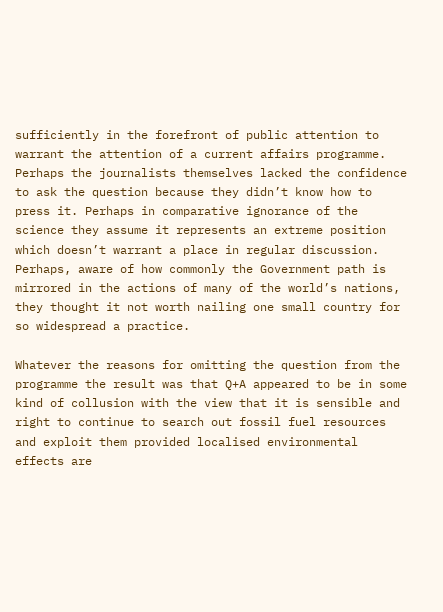sufficiently in the forefront of public attention to warrant the attention of a current affairs programme. Perhaps the journalists themselves lacked the confidence to ask the question because they didn’t know how to press it. Perhaps in comparative ignorance of the science they assume it represents an extreme position which doesn’t warrant a place in regular discussion. Perhaps, aware of how commonly the Government path is mirrored in the actions of many of the world’s nations, they thought it not worth nailing one small country for so widespread a practice.

Whatever the reasons for omitting the question from the programme the result was that Q+A appeared to be in some kind of collusion with the view that it is sensible and right to continue to search out fossil fuel resources and exploit them provided localised environmental effects are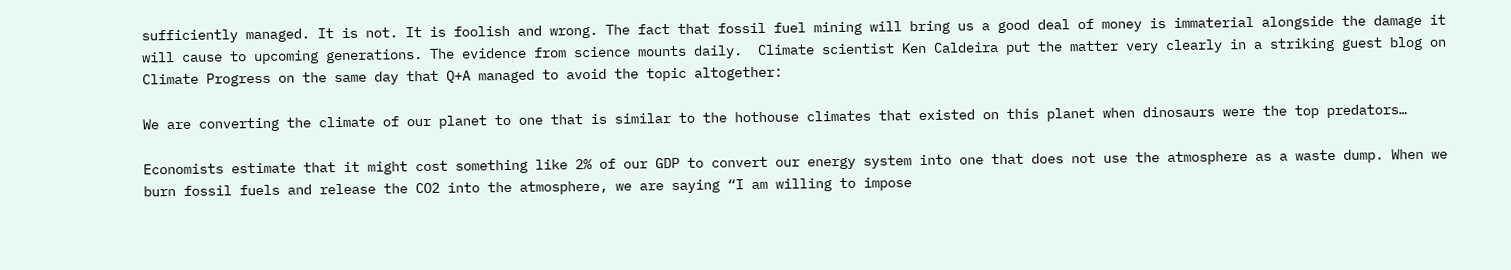sufficiently managed. It is not. It is foolish and wrong. The fact that fossil fuel mining will bring us a good deal of money is immaterial alongside the damage it will cause to upcoming generations. The evidence from science mounts daily.  Climate scientist Ken Caldeira put the matter very clearly in a striking guest blog on Climate Progress on the same day that Q+A managed to avoid the topic altogether:

We are converting the climate of our planet to one that is similar to the hothouse climates that existed on this planet when dinosaurs were the top predators…

Economists estimate that it might cost something like 2% of our GDP to convert our energy system into one that does not use the atmosphere as a waste dump. When we burn fossil fuels and release the CO2 into the atmosphere, we are saying “I am willing to impose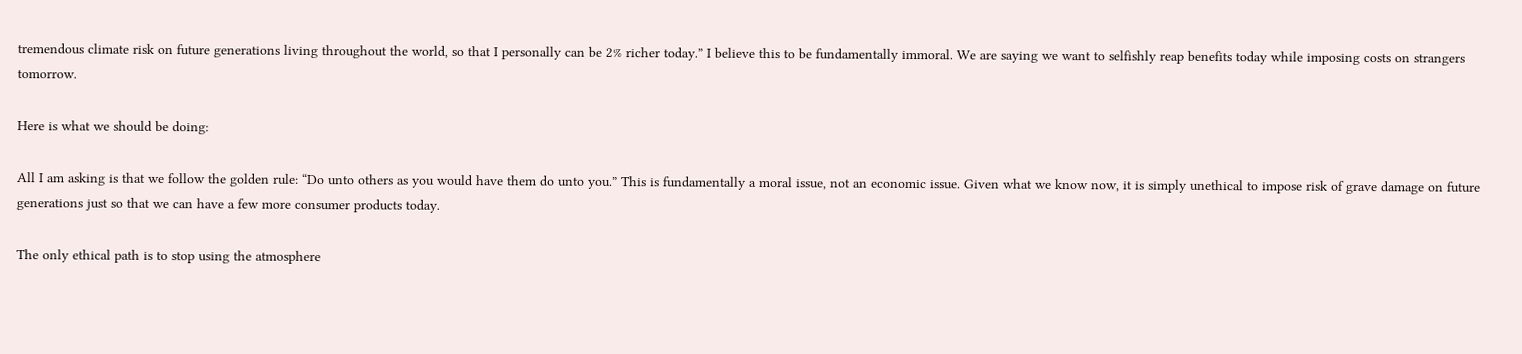tremendous climate risk on future generations living throughout the world, so that I personally can be 2% richer today.” I believe this to be fundamentally immoral. We are saying we want to selfishly reap benefits today while imposing costs on strangers tomorrow.

Here is what we should be doing:

All I am asking is that we follow the golden rule: “Do unto others as you would have them do unto you.” This is fundamentally a moral issue, not an economic issue. Given what we know now, it is simply unethical to impose risk of grave damage on future generations just so that we can have a few more consumer products today.

The only ethical path is to stop using the atmosphere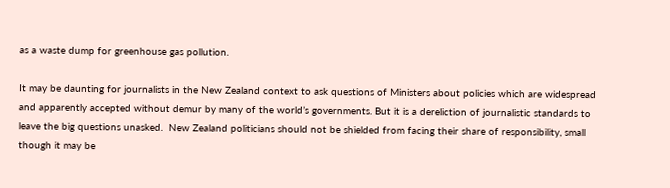as a waste dump for greenhouse gas pollution.

It may be daunting for journalists in the New Zealand context to ask questions of Ministers about policies which are widespread and apparently accepted without demur by many of the world’s governments. But it is a dereliction of journalistic standards to leave the big questions unasked.  New Zealand politicians should not be shielded from facing their share of responsibility, small though it may be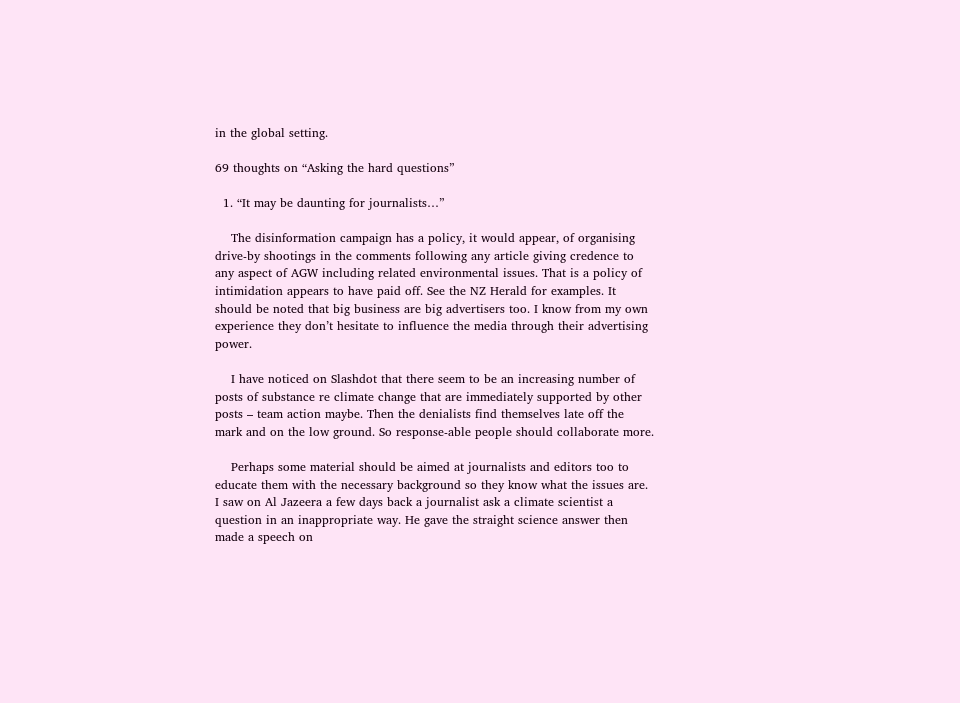in the global setting.

69 thoughts on “Asking the hard questions”

  1. “It may be daunting for journalists…”

    The disinformation campaign has a policy, it would appear, of organising drive-by shootings in the comments following any article giving credence to any aspect of AGW including related environmental issues. That is a policy of intimidation appears to have paid off. See the NZ Herald for examples. It should be noted that big business are big advertisers too. I know from my own experience they don’t hesitate to influence the media through their advertising power.

    I have noticed on Slashdot that there seem to be an increasing number of posts of substance re climate change that are immediately supported by other posts – team action maybe. Then the denialists find themselves late off the mark and on the low ground. So response-able people should collaborate more.

    Perhaps some material should be aimed at journalists and editors too to educate them with the necessary background so they know what the issues are. I saw on Al Jazeera a few days back a journalist ask a climate scientist a question in an inappropriate way. He gave the straight science answer then made a speech on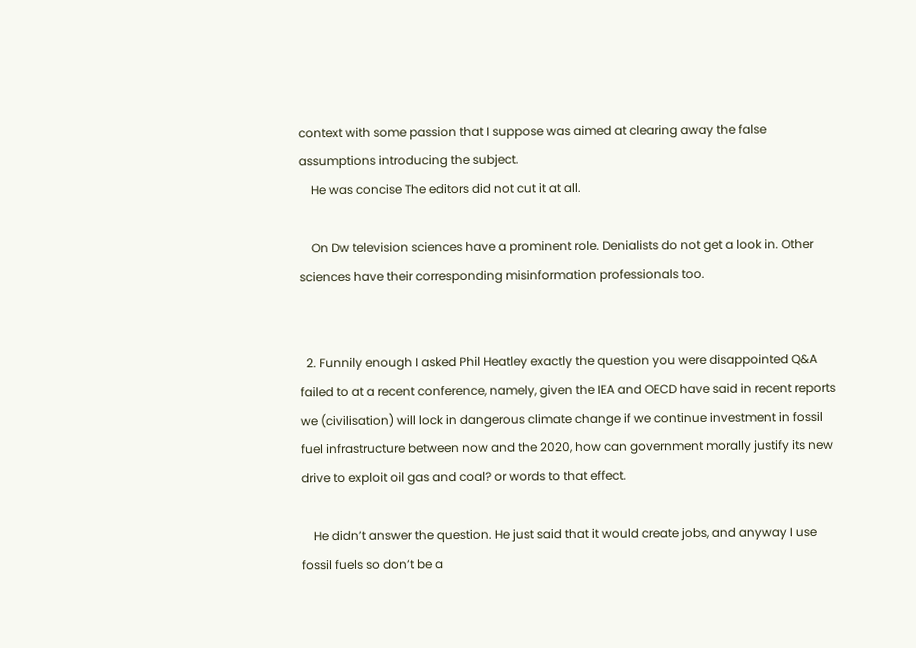context with some passion that I suppose was aimed at clearing away the false assumptions introducing the subject.
    He was concise The editors did not cut it at all.

    On Dw television sciences have a prominent role. Denialists do not get a look in. Other sciences have their corresponding misinformation professionals too.


  2. Funnily enough I asked Phil Heatley exactly the question you were disappointed Q&A failed to at a recent conference, namely, given the IEA and OECD have said in recent reports we (civilisation) will lock in dangerous climate change if we continue investment in fossil fuel infrastructure between now and the 2020, how can government morally justify its new drive to exploit oil gas and coal? or words to that effect.

    He didn’t answer the question. He just said that it would create jobs, and anyway I use fossil fuels so don’t be a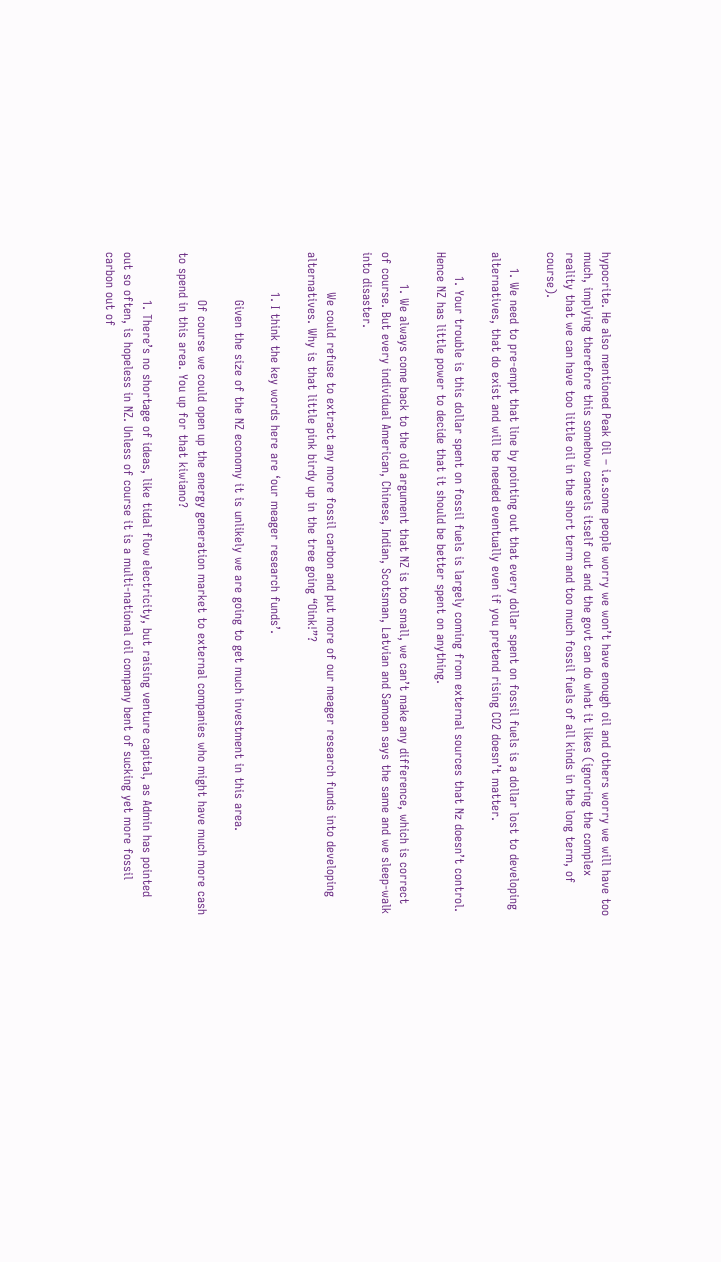hypocrite. He also mentioned Peak Oil – i.e.some people worry we won’t have enough oil and others worry we will have too much, implying therefore this somehow cancels itself out and the govt can do what it likes (ignoring the complex reality that we can have too little oil in the short term and too much fossil fuels of all kinds in the long term, of course).

    1. We need to pre-empt that line by pointing out that every dollar spent on fossil fuels is a dollar lost to developing alternatives, that do exist and will be needed eventually even if you pretend rising CO2 doesn’t matter.

      1. Your trouble is this dollar spent on fossil fuels is largely coming from external sources that Nz doesn’t control. Hence NZ has little power to decide that it should be better spent on anything.

        1. We always come back to the old argument that NZ is too small, we can’t make any difference, which is correct of course. But every individual American, Chinese, Indian, Scotsman, Latvian and Samoan says the same and we sleep-walk into disaster.

          We could refuse to extract any more fossil carbon and put more of our meager research funds into developing alternatives. Why is that little pink birdy up in the tree going “Oink!”?

          1. I think the key words here are ‘our meager research funds’.

            Given the size of the NZ economy it is unlikely we are going to get much investment in this area.

            Of course we could open up the energy generation market to external companies who might have much more cash to spend in this area. You up for that kiwiano?

            1. There’s no shortage of ideas, like tidal flow electricity, but raising venture capital, as Admin has pointed out so often, is hopeless in NZ. Unless of course it is a multi-national oil company bent of sucking yet more fossil carbon out of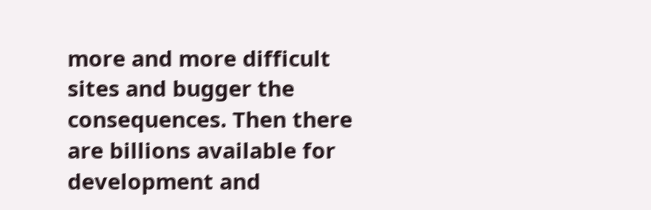more and more difficult sites and bugger the consequences. Then there are billions available for development and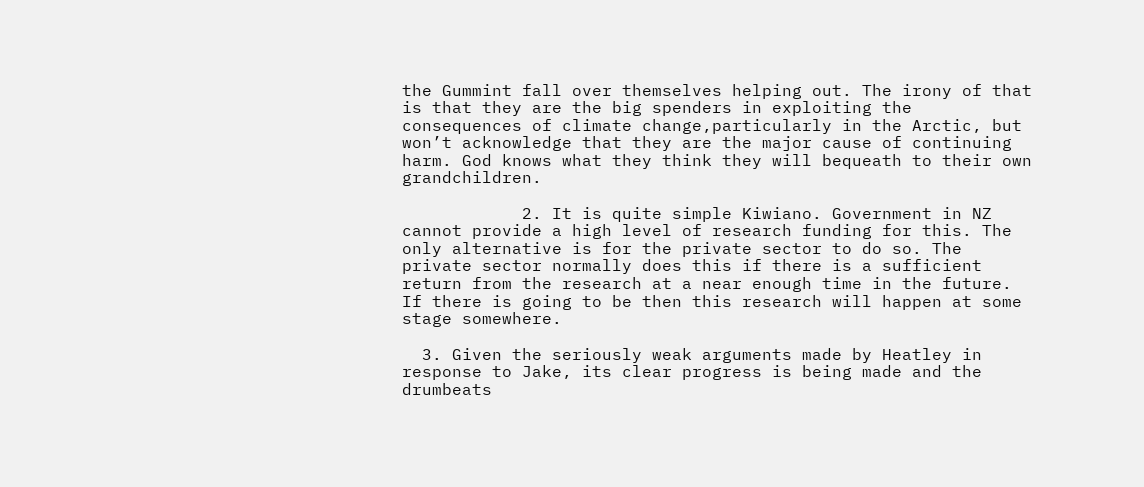the Gummint fall over themselves helping out. The irony of that is that they are the big spenders in exploiting the consequences of climate change,particularly in the Arctic, but won’t acknowledge that they are the major cause of continuing harm. God knows what they think they will bequeath to their own grandchildren.

            2. It is quite simple Kiwiano. Government in NZ cannot provide a high level of research funding for this. The only alternative is for the private sector to do so. The private sector normally does this if there is a sufficient return from the research at a near enough time in the future. If there is going to be then this research will happen at some stage somewhere.

  3. Given the seriously weak arguments made by Heatley in response to Jake, its clear progress is being made and the drumbeats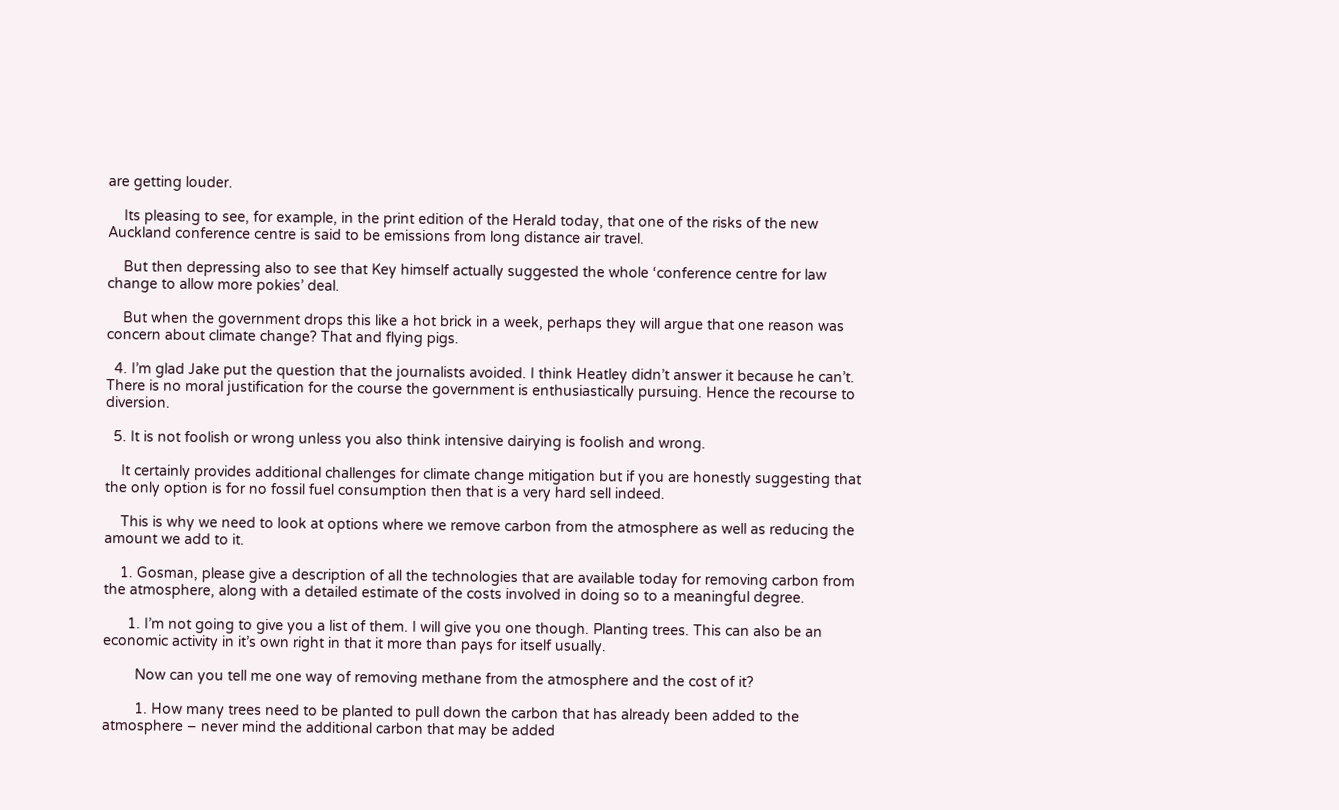are getting louder.

    Its pleasing to see, for example, in the print edition of the Herald today, that one of the risks of the new Auckland conference centre is said to be emissions from long distance air travel.

    But then depressing also to see that Key himself actually suggested the whole ‘conference centre for law change to allow more pokies’ deal.

    But when the government drops this like a hot brick in a week, perhaps they will argue that one reason was concern about climate change? That and flying pigs.

  4. I’m glad Jake put the question that the journalists avoided. I think Heatley didn’t answer it because he can’t. There is no moral justification for the course the government is enthusiastically pursuing. Hence the recourse to diversion.

  5. It is not foolish or wrong unless you also think intensive dairying is foolish and wrong.

    It certainly provides additional challenges for climate change mitigation but if you are honestly suggesting that the only option is for no fossil fuel consumption then that is a very hard sell indeed.

    This is why we need to look at options where we remove carbon from the atmosphere as well as reducing the amount we add to it.

    1. Gosman, please give a description of all the technologies that are available today for removing carbon from the atmosphere, along with a detailed estimate of the costs involved in doing so to a meaningful degree.

      1. I’m not going to give you a list of them. I will give you one though. Planting trees. This can also be an economic activity in it’s own right in that it more than pays for itself usually.

        Now can you tell me one way of removing methane from the atmosphere and the cost of it?

        1. How many trees need to be planted to pull down the carbon that has already been added to the atmosphere – never mind the additional carbon that may be added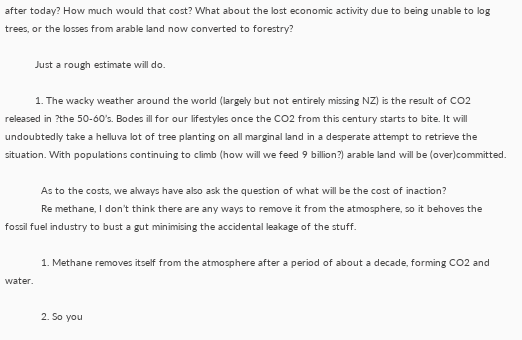after today? How much would that cost? What about the lost economic activity due to being unable to log trees, or the losses from arable land now converted to forestry?

          Just a rough estimate will do.

          1. The wacky weather around the world (largely but not entirely missing NZ) is the result of CO2 released in ?the 50-60’s. Bodes ill for our lifestyles once the CO2 from this century starts to bite. It will undoubtedly take a helluva lot of tree planting on all marginal land in a desperate attempt to retrieve the situation. With populations continuing to climb (how will we feed 9 billion?) arable land will be (over)committed.

            As to the costs, we always have also ask the question of what will be the cost of inaction?
            Re methane, I don’t think there are any ways to remove it from the atmosphere, so it behoves the fossil fuel industry to bust a gut minimising the accidental leakage of the stuff.

            1. Methane removes itself from the atmosphere after a period of about a decade, forming CO2 and water.

            2. So you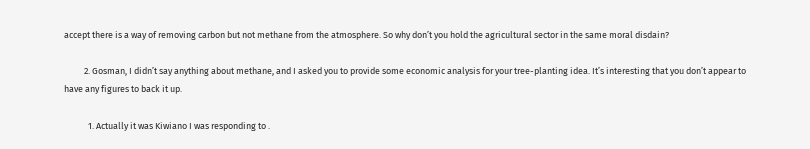accept there is a way of removing carbon but not methane from the atmosphere. So why don’t you hold the agricultural sector in the same moral disdain?

          2. Gosman, I didn’t say anything about methane, and I asked you to provide some economic analysis for your tree-planting idea. It’s interesting that you don’t appear to have any figures to back it up.

            1. Actually it was Kiwiano I was responding to .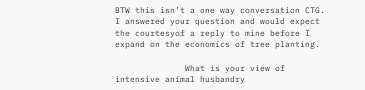BTW this isn’t a one way conversation CTG. I answered your question and would expect the courtesyof a reply to mine before I expand on the economics of tree planting.

              What is your view of intensive animal husbandry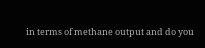in terms of methane output and do you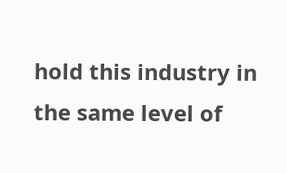hold this industry in the same level of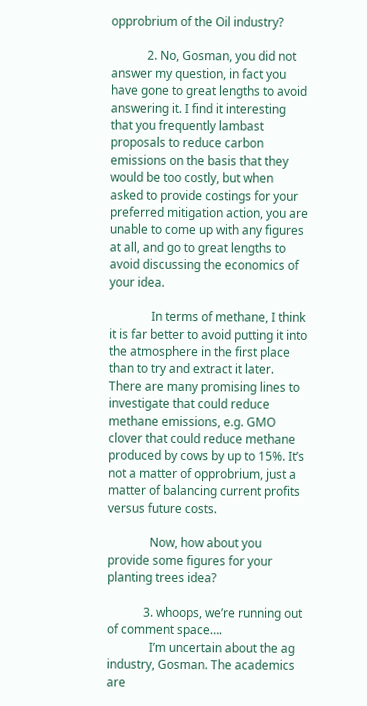opprobrium of the Oil industry?

            2. No, Gosman, you did not answer my question, in fact you have gone to great lengths to avoid answering it. I find it interesting that you frequently lambast proposals to reduce carbon emissions on the basis that they would be too costly, but when asked to provide costings for your preferred mitigation action, you are unable to come up with any figures at all, and go to great lengths to avoid discussing the economics of your idea.

              In terms of methane, I think it is far better to avoid putting it into the atmosphere in the first place than to try and extract it later. There are many promising lines to investigate that could reduce methane emissions, e.g. GMO clover that could reduce methane produced by cows by up to 15%. It’s not a matter of opprobrium, just a matter of balancing current profits versus future costs.

              Now, how about you provide some figures for your planting trees idea?

            3. whoops, we’re running out of comment space….
              I’m uncertain about the ag industry, Gosman. The academics are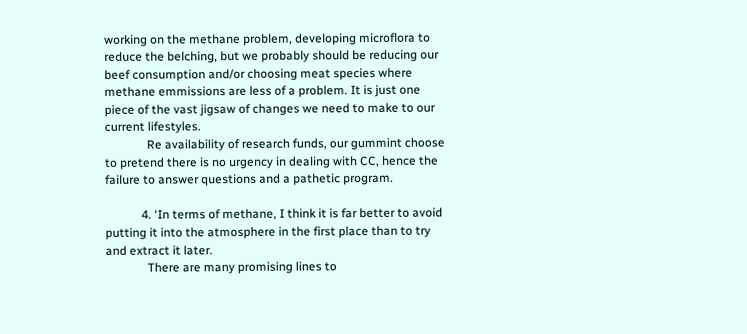working on the methane problem, developing microflora to reduce the belching, but we probably should be reducing our beef consumption and/or choosing meat species where methane emmissions are less of a problem. It is just one piece of the vast jigsaw of changes we need to make to our current lifestyles.
              Re availability of research funds, our gummint choose to pretend there is no urgency in dealing with CC, hence the failure to answer questions and a pathetic program.

            4. ‘In terms of methane, I think it is far better to avoid putting it into the atmosphere in the first place than to try and extract it later.
              There are many promising lines to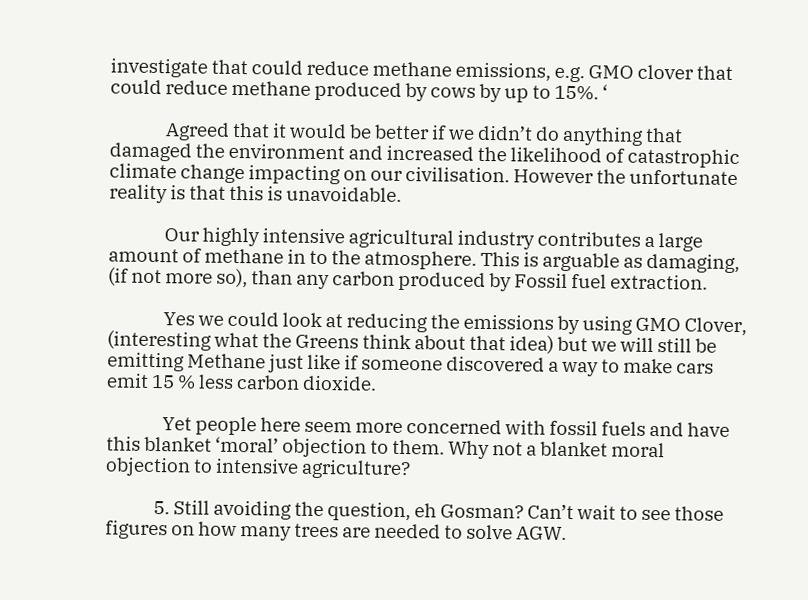investigate that could reduce methane emissions, e.g. GMO clover that could reduce methane produced by cows by up to 15%. ‘

              Agreed that it would be better if we didn’t do anything that damaged the environment and increased the likelihood of catastrophic climate change impacting on our civilisation. However the unfortunate reality is that this is unavoidable.

              Our highly intensive agricultural industry contributes a large amount of methane in to the atmosphere. This is arguable as damaging, (if not more so), than any carbon produced by Fossil fuel extraction.

              Yes we could look at reducing the emissions by using GMO Clover, (interesting what the Greens think about that idea) but we will still be emitting Methane just like if someone discovered a way to make cars emit 15 % less carbon dioxide.

              Yet people here seem more concerned with fossil fuels and have this blanket ‘moral’ objection to them. Why not a blanket moral objection to intensive agriculture?

            5. Still avoiding the question, eh Gosman? Can’t wait to see those figures on how many trees are needed to solve AGW.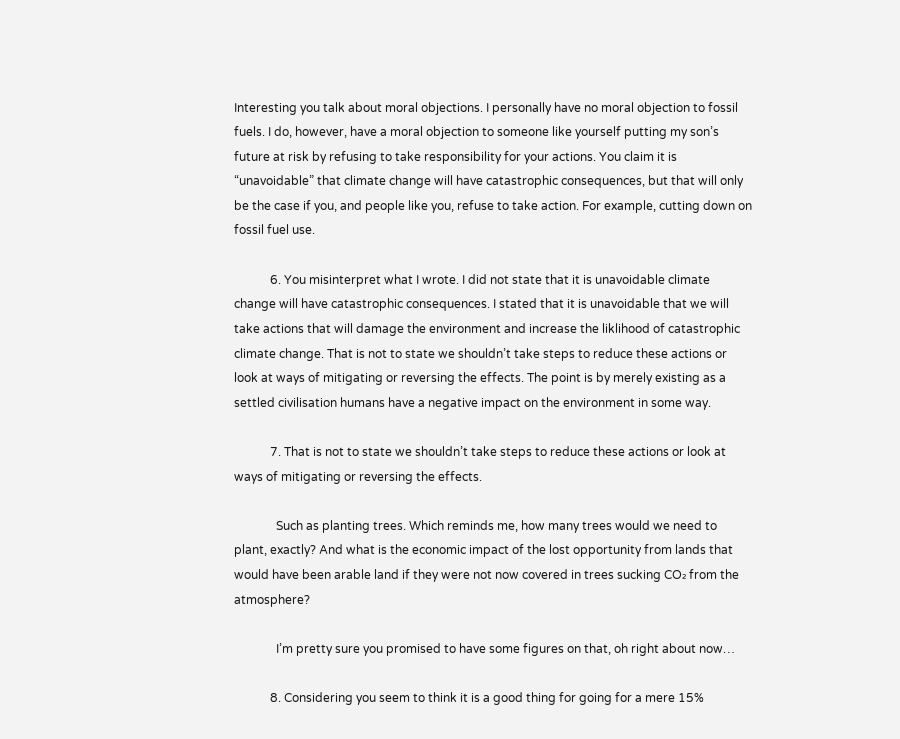Interesting you talk about moral objections. I personally have no moral objection to fossil fuels. I do, however, have a moral objection to someone like yourself putting my son’s future at risk by refusing to take responsibility for your actions. You claim it is “unavoidable” that climate change will have catastrophic consequences, but that will only be the case if you, and people like you, refuse to take action. For example, cutting down on fossil fuel use.

            6. You misinterpret what I wrote. I did not state that it is unavoidable climate change will have catastrophic consequences. I stated that it is unavoidable that we will take actions that will damage the environment and increase the liklihood of catastrophic climate change. That is not to state we shouldn’t take steps to reduce these actions or look at ways of mitigating or reversing the effects. The point is by merely existing as a settled civilisation humans have a negative impact on the environment in some way.

            7. That is not to state we shouldn’t take steps to reduce these actions or look at ways of mitigating or reversing the effects.

              Such as planting trees. Which reminds me, how many trees would we need to plant, exactly? And what is the economic impact of the lost opportunity from lands that would have been arable land if they were not now covered in trees sucking CO₂ from the atmosphere?

              I’m pretty sure you promised to have some figures on that, oh right about now…

            8. Considering you seem to think it is a good thing for going for a mere 15%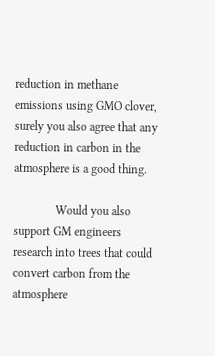reduction in methane emissions using GMO clover, surely you also agree that any reduction in carbon in the atmosphere is a good thing.

              Would you also support GM engineers research into trees that could convert carbon from the atmosphere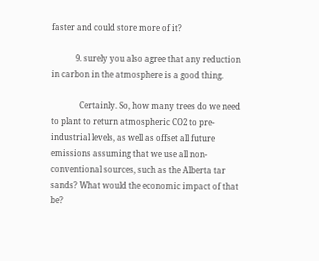faster and could store more of it?

            9. surely you also agree that any reduction in carbon in the atmosphere is a good thing.

              Certainly. So, how many trees do we need to plant to return atmospheric CO2 to pre-industrial levels, as well as offset all future emissions assuming that we use all non-conventional sources, such as the Alberta tar sands? What would the economic impact of that be?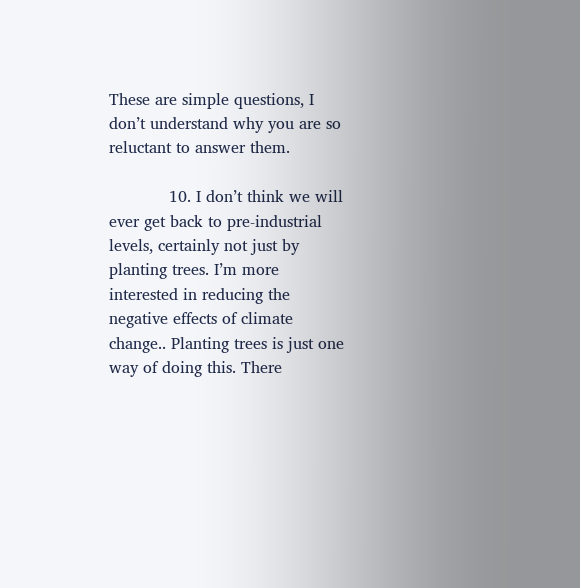These are simple questions, I don’t understand why you are so reluctant to answer them.

            10. I don’t think we will ever get back to pre-industrial levels, certainly not just by planting trees. I’m more interested in reducing the negative effects of climate change.. Planting trees is just one way of doing this. There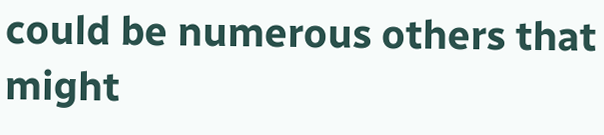could be numerous others that might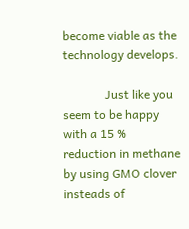become viable as the technology develops.

              Just like you seem to be happy with a 15 % reduction in methane by using GMO clover insteads of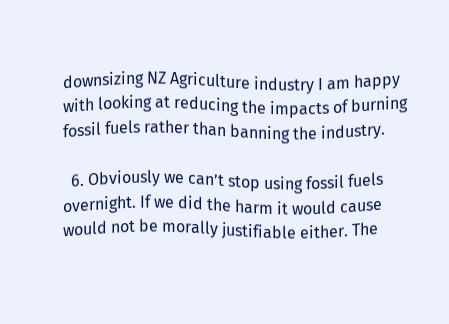downsizing NZ Agriculture industry I am happy with looking at reducing the impacts of burning fossil fuels rather than banning the industry.

  6. Obviously we can’t stop using fossil fuels overnight. If we did the harm it would cause would not be morally justifiable either. The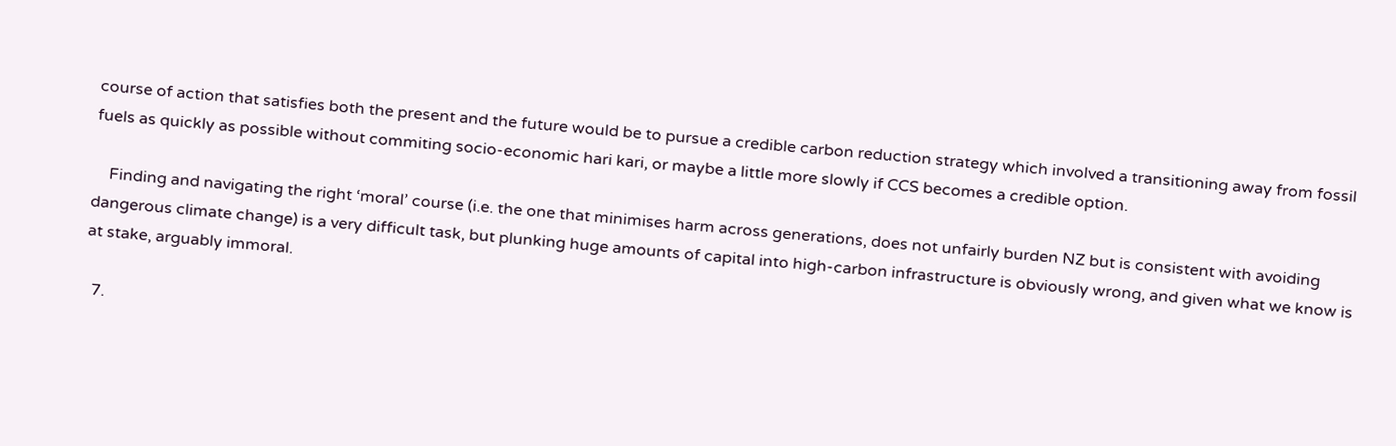course of action that satisfies both the present and the future would be to pursue a credible carbon reduction strategy which involved a transitioning away from fossil fuels as quickly as possible without commiting socio-economic hari kari, or maybe a little more slowly if CCS becomes a credible option.

    Finding and navigating the right ‘moral’ course (i.e. the one that minimises harm across generations, does not unfairly burden NZ but is consistent with avoiding dangerous climate change) is a very difficult task, but plunking huge amounts of capital into high-carbon infrastructure is obviously wrong, and given what we know is at stake, arguably immoral.

  7.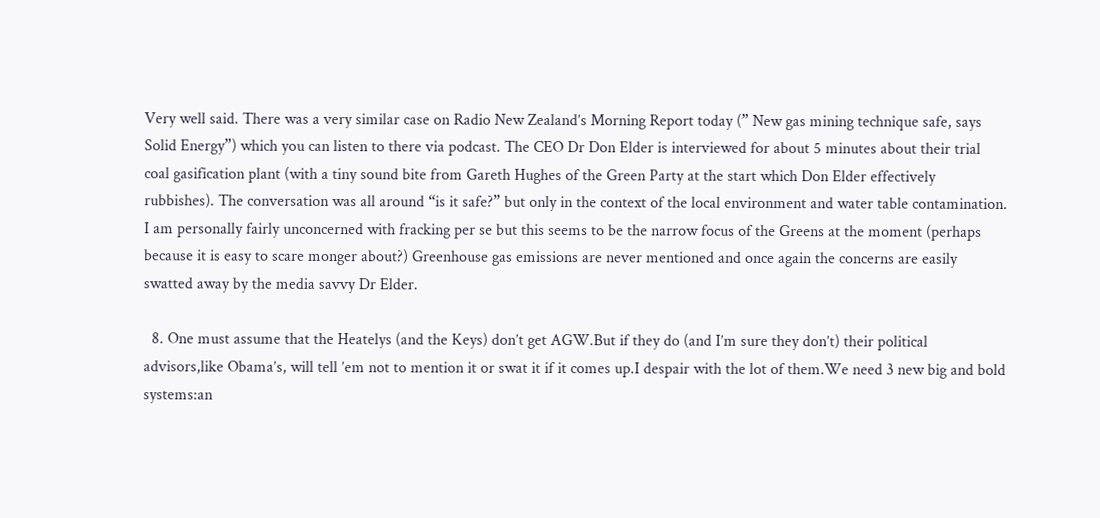Very well said. There was a very similar case on Radio New Zealand’s Morning Report today (” New gas mining technique safe, says Solid Energy”) which you can listen to there via podcast. The CEO Dr Don Elder is interviewed for about 5 minutes about their trial coal gasification plant (with a tiny sound bite from Gareth Hughes of the Green Party at the start which Don Elder effectively rubbishes). The conversation was all around “is it safe?” but only in the context of the local environment and water table contamination. I am personally fairly unconcerned with fracking per se but this seems to be the narrow focus of the Greens at the moment (perhaps because it is easy to scare monger about?) Greenhouse gas emissions are never mentioned and once again the concerns are easily swatted away by the media savvy Dr Elder.

  8. One must assume that the Heatelys (and the Keys) don’t get AGW.But if they do (and I’m sure they don’t) their political advisors,like Obama’s, will tell ’em not to mention it or swat it if it comes up.I despair with the lot of them.We need 3 new big and bold systems:an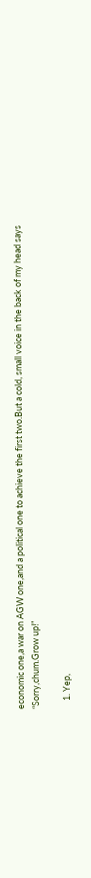economic one,a war on AGW one,and a political one to achieve the first two.But a cold, small voice in the back of my head says “Sorry,chum.Grow up!”

    1. Yep,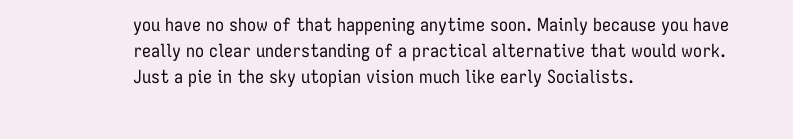you have no show of that happening anytime soon. Mainly because you have really no clear understanding of a practical alternative that would work. Just a pie in the sky utopian vision much like early Socialists.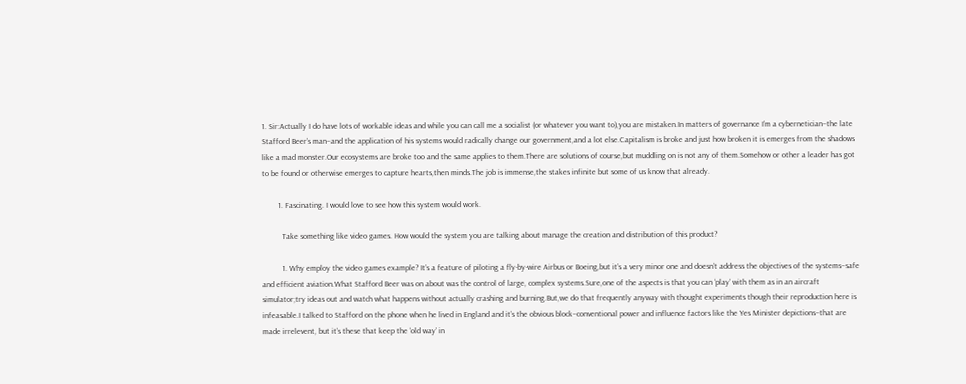1. Sir:Actually I do have lots of workable ideas and while you can call me a socialist (or whatever you want to),you are mistaken.In matters of governance I’m a cybernetician–the late Stafford Beer’s man–and the application of his systems would radically change our government,and a lot else.Capitalism is broke and just how broken it is emerges from the shadows like a mad monster.Our ecosystems are broke too and the same applies to them.There are solutions of course,but muddling on is not any of them.Somehow or other a leader has got to be found or otherwise emerges to capture hearts,then minds.The job is immense,the stakes infinite but some of us know that already.

        1. Fascinating. I would love to see how this system would work.

          Take something like video games. How would the system you are talking about manage the creation and distribution of this product?

          1. Why employ the video games example? It’s a feature of piloting a fly-by-wire Airbus or Boeing,but it’s a very minor one and doesn’t address the objectives of the systems–safe and efficient aviation.What Stafford Beer was on about was the control of large, complex systems.Sure,one of the aspects is that you can ‘play’ with them as in an aircraft simulator;try ideas out and watch what happens without actually crashing and burning.But,we do that frequently anyway with thought experiments though their reproduction here is infeasable.I talked to Stafford on the phone when he lived in England and it’s the obvious block–conventional power and influence factors like the Yes Minister depictions–that are made irrelevent, but it’s these that keep the ‘old way’ in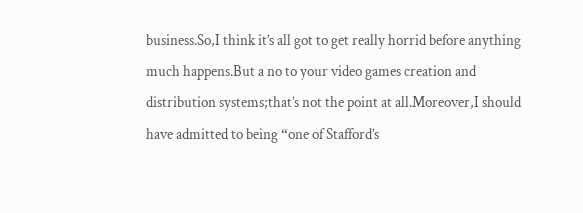business.So,I think it’s all got to get really horrid before anything much happens.But a no to your video games creation and distribution systems;that’s not the point at all.Moreover,I should have admitted to being “one of Stafford’s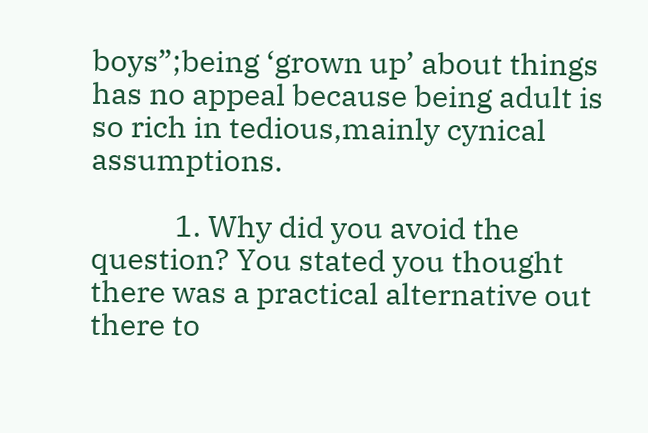boys”;being ‘grown up’ about things has no appeal because being adult is so rich in tedious,mainly cynical assumptions.

            1. Why did you avoid the question? You stated you thought there was a practical alternative out there to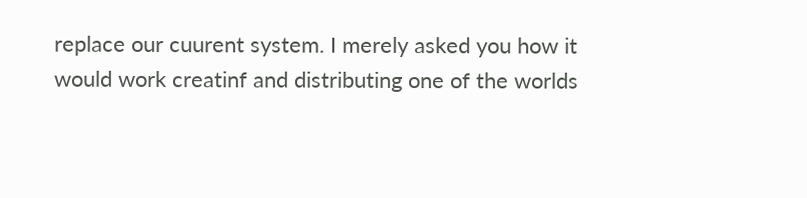replace our cuurent system. I merely asked you how it would work creatinf and distributing one of the worlds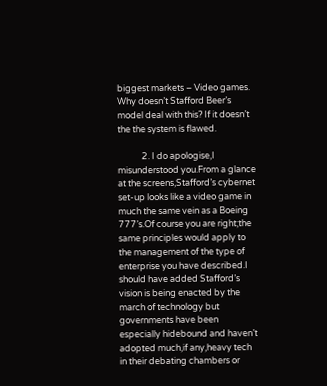biggest markets – Video games. Why doesn’t Stafford Beer’s model deal with this? If it doesn’t the the system is flawed.

            2. I do apologise,I misunderstood you.From a glance at the screens,Stafford’s cybernet set-up looks like a video game in much the same vein as a Boeing 777’s.Of course you are right;the same principles would apply to the management of the type of enterprise you have described.I should have added Stafford’s vision is being enacted by the march of technology but governments have been especially hidebound and haven’t adopted much,if any,heavy tech in their debating chambers or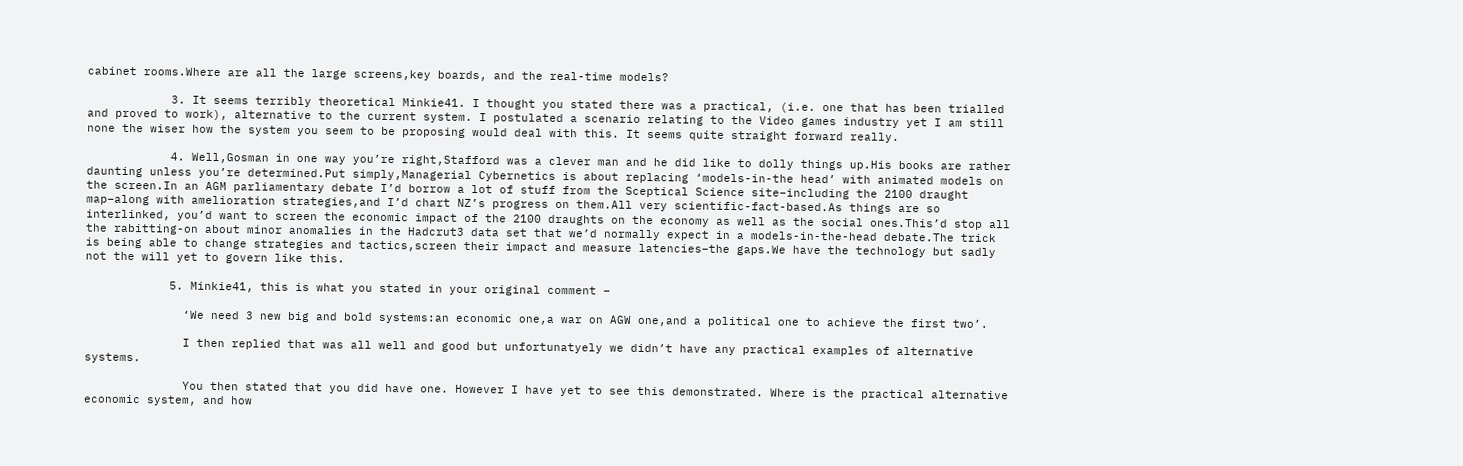cabinet rooms.Where are all the large screens,key boards, and the real-time models?

            3. It seems terribly theoretical Minkie41. I thought you stated there was a practical, (i.e. one that has been trialled and proved to work), alternative to the current system. I postulated a scenario relating to the Video games industry yet I am still none the wiser how the system you seem to be proposing would deal with this. It seems quite straight forward really.

            4. Well,Gosman in one way you’re right,Stafford was a clever man and he did like to dolly things up.His books are rather daunting unless you’re determined.Put simply,Managerial Cybernetics is about replacing ‘models-in-the head’ with animated models on the screen.In an AGM parliamentary debate I’d borrow a lot of stuff from the Sceptical Science site–including the 2100 draught map–along with amelioration strategies,and I’d chart NZ’s progress on them.All very scientific-fact-based.As things are so interlinked, you’d want to screen the economic impact of the 2100 draughts on the economy as well as the social ones.This’d stop all the rabitting-on about minor anomalies in the Hadcrut3 data set that we’d normally expect in a models-in-the-head debate.The trick is being able to change strategies and tactics,screen their impact and measure latencies–the gaps.We have the technology but sadly not the will yet to govern like this.

            5. Minkie41, this is what you stated in your original comment –

              ‘We need 3 new big and bold systems:an economic one,a war on AGW one,and a political one to achieve the first two’.

              I then replied that was all well and good but unfortunatyely we didn’t have any practical examples of alternative systems.

              You then stated that you did have one. However I have yet to see this demonstrated. Where is the practical alternative economic system, and how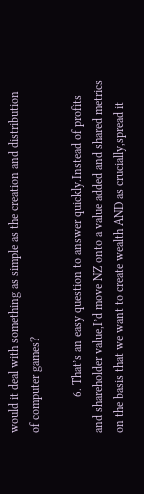would it deal with something as simple as the creation and distribution of computer games?

            6. That’s an easy question to answer quickly.Instead of profits and shareholder value,I’d move NZ onto a value added and shared metrics on the basis that we want to create wealth AND as crucially,spread it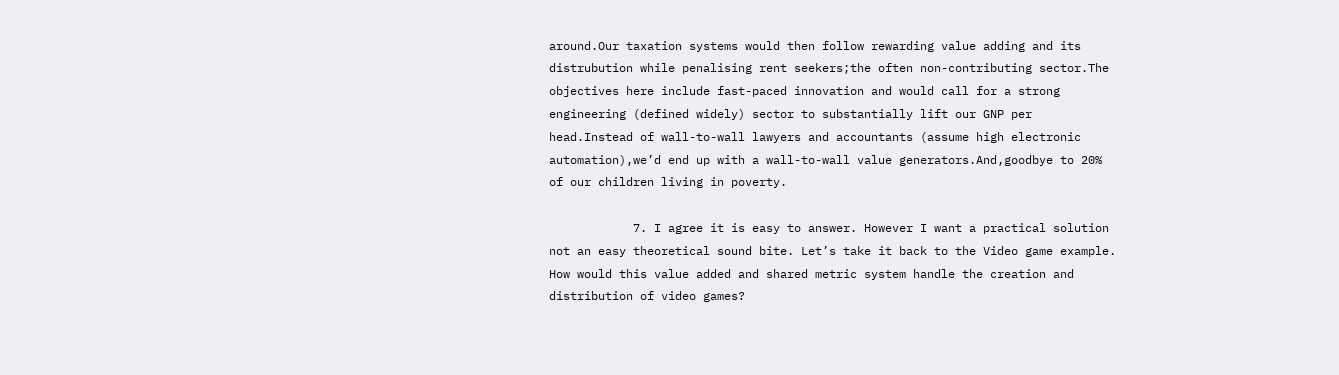around.Our taxation systems would then follow rewarding value adding and its distrubution while penalising rent seekers;the often non-contributing sector.The objectives here include fast-paced innovation and would call for a strong engineering (defined widely) sector to substantially lift our GNP per head.Instead of wall-to-wall lawyers and accountants (assume high electronic automation),we’d end up with a wall-to-wall value generators.And,goodbye to 20% of our children living in poverty.

            7. I agree it is easy to answer. However I want a practical solution not an easy theoretical sound bite. Let’s take it back to the Video game example. How would this value added and shared metric system handle the creation and distribution of video games?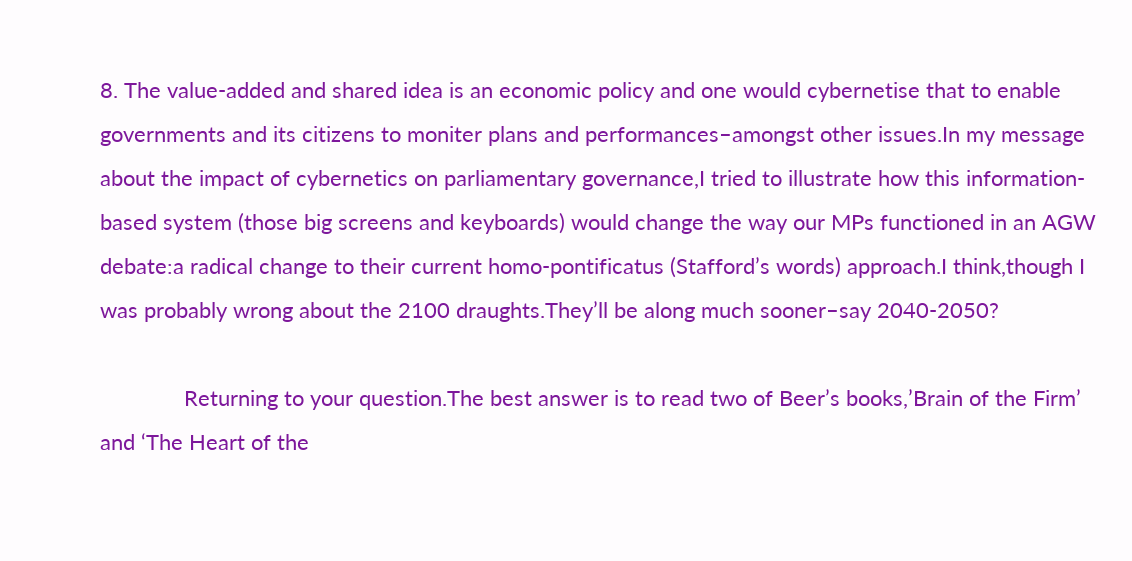8. The value-added and shared idea is an economic policy and one would cybernetise that to enable governments and its citizens to moniter plans and performances–amongst other issues.In my message about the impact of cybernetics on parliamentary governance,I tried to illustrate how this information-based system (those big screens and keyboards) would change the way our MPs functioned in an AGW debate:a radical change to their current homo-pontificatus (Stafford’s words) approach.I think,though I was probably wrong about the 2100 draughts.They’ll be along much sooner–say 2040-2050?

              Returning to your question.The best answer is to read two of Beer’s books,’Brain of the Firm’ and ‘The Heart of the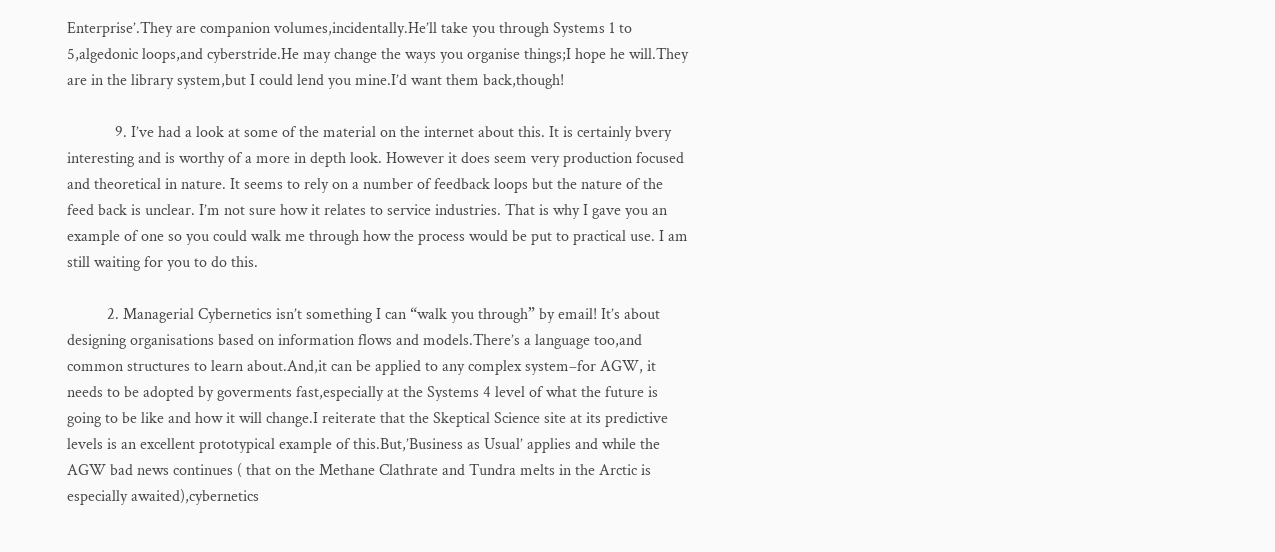Enterprise’.They are companion volumes,incidentally.He’ll take you through Systems 1 to 5,algedonic loops,and cyberstride.He may change the ways you organise things;I hope he will.They are in the library system,but I could lend you mine.I’d want them back,though!

            9. I’ve had a look at some of the material on the internet about this. It is certainly bvery interesting and is worthy of a more in depth look. However it does seem very production focused and theoretical in nature. It seems to rely on a number of feedback loops but the nature of the feed back is unclear. I’m not sure how it relates to service industries. That is why I gave you an example of one so you could walk me through how the process would be put to practical use. I am still waiting for you to do this.

          2. Managerial Cybernetics isn’t something I can “walk you through” by email! It’s about designing organisations based on information flows and models.There’s a language too,and common structures to learn about.And,it can be applied to any complex system–for AGW, it needs to be adopted by goverments fast,especially at the Systems 4 level of what the future is going to be like and how it will change.I reiterate that the Skeptical Science site at its predictive levels is an excellent prototypical example of this.But,’Business as Usual’ applies and while the AGW bad news continues ( that on the Methane Clathrate and Tundra melts in the Arctic is especially awaited),cybernetics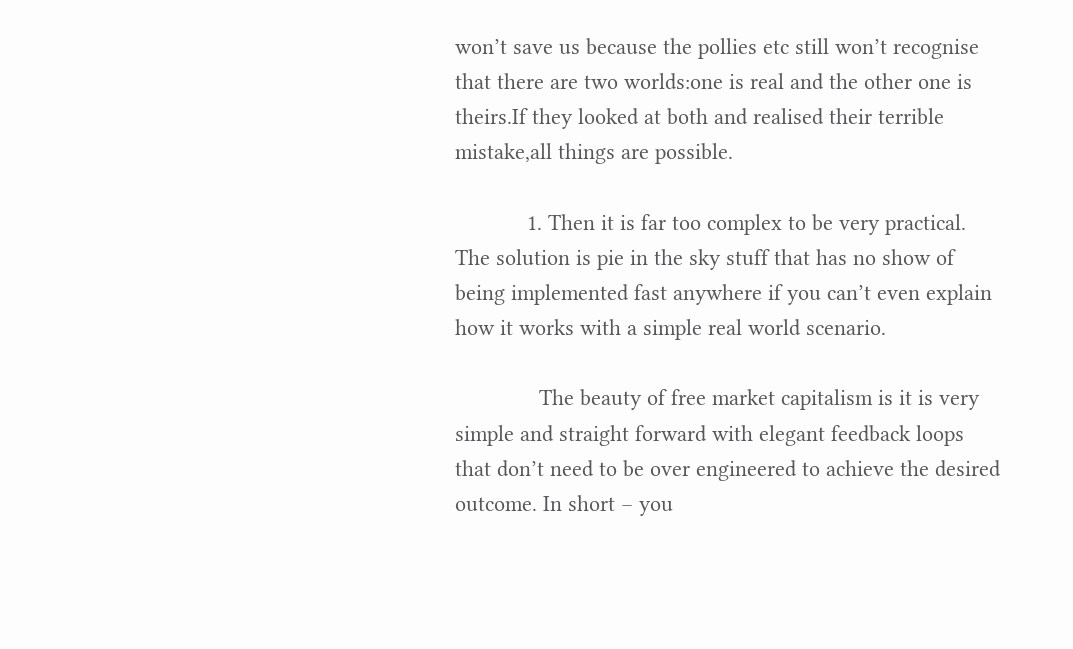won’t save us because the pollies etc still won’t recognise that there are two worlds:one is real and the other one is theirs.If they looked at both and realised their terrible mistake,all things are possible.

            1. Then it is far too complex to be very practical. The solution is pie in the sky stuff that has no show of being implemented fast anywhere if you can’t even explain how it works with a simple real world scenario.

              The beauty of free market capitalism is it is very simple and straight forward with elegant feedback loops that don’t need to be over engineered to achieve the desired outcome. In short – you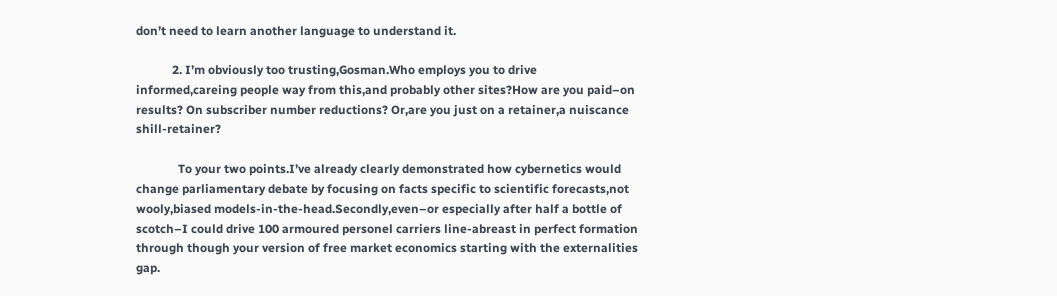don’t need to learn another language to understand it.

            2. I’m obviously too trusting,Gosman.Who employs you to drive informed,careing people way from this,and probably other sites?How are you paid–on results? On subscriber number reductions? Or,are you just on a retainer,a nuiscance shill-retainer?

              To your two points.I’ve already clearly demonstrated how cybernetics would change parliamentary debate by focusing on facts specific to scientific forecasts,not wooly,biased models-in-the-head.Secondly,even–or especially after half a bottle of scotch–I could drive 100 armoured personel carriers line-abreast in perfect formation through though your version of free market economics starting with the externalities gap.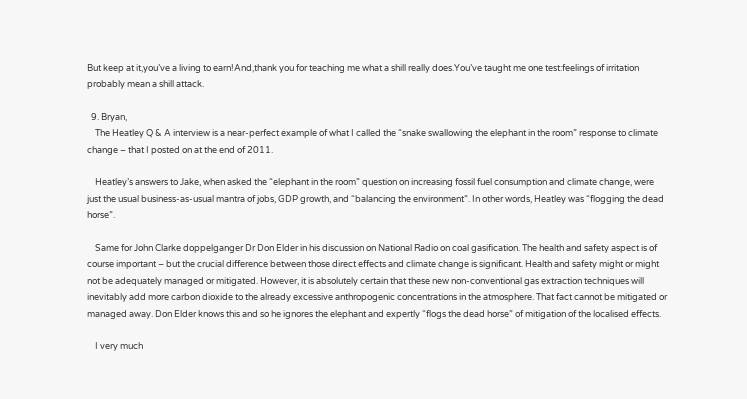But keep at it,you’ve a living to earn!And,thank you for teaching me what a shill really does.You’ve taught me one test:feelings of irritation probably mean a shill attack.

  9. Bryan,
    The Heatley Q & A interview is a near-perfect example of what I called the “snake swallowing the elephant in the room” response to climate change – that I posted on at the end of 2011.

    Heatley’s answers to Jake, when asked the “elephant in the room” question on increasing fossil fuel consumption and climate change, were just the usual business-as-usual mantra of jobs, GDP growth, and “balancing the environment”. In other words, Heatley was “flogging the dead horse”.

    Same for John Clarke doppelganger Dr Don Elder in his discussion on National Radio on coal gasification. The health and safety aspect is of course important – but the crucial difference between those direct effects and climate change is significant. Health and safety might or might not be adequately managed or mitigated. However, it is absolutely certain that these new non-conventional gas extraction techniques will inevitably add more carbon dioxide to the already excessive anthropogenic concentrations in the atmosphere. That fact cannot be mitigated or managed away. Don Elder knows this and so he ignores the elephant and expertly “flogs the dead horse” of mitigation of the localised effects.

    I very much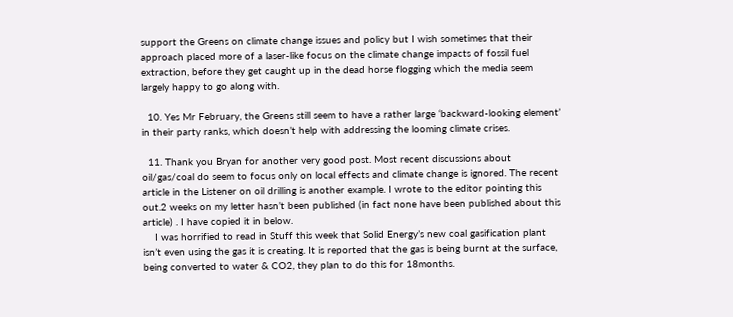support the Greens on climate change issues and policy but I wish sometimes that their approach placed more of a laser-like focus on the climate change impacts of fossil fuel extraction, before they get caught up in the dead horse flogging which the media seem largely happy to go along with.

  10. Yes Mr February, the Greens still seem to have a rather large ‘backward-looking element’ in their party ranks, which doesn’t help with addressing the looming climate crises.

  11. Thank you Bryan for another very good post. Most recent discussions about oil/gas/coal do seem to focus only on local effects and climate change is ignored. The recent article in the Listener on oil drilling is another example. I wrote to the editor pointing this out.2 weeks on my letter hasn’t been published (in fact none have been published about this article) . I have copied it in below.
    I was horrified to read in Stuff this week that Solid Energy’s new coal gasification plant isn’t even using the gas it is creating. It is reported that the gas is being burnt at the surface, being converted to water & CO2, they plan to do this for 18months.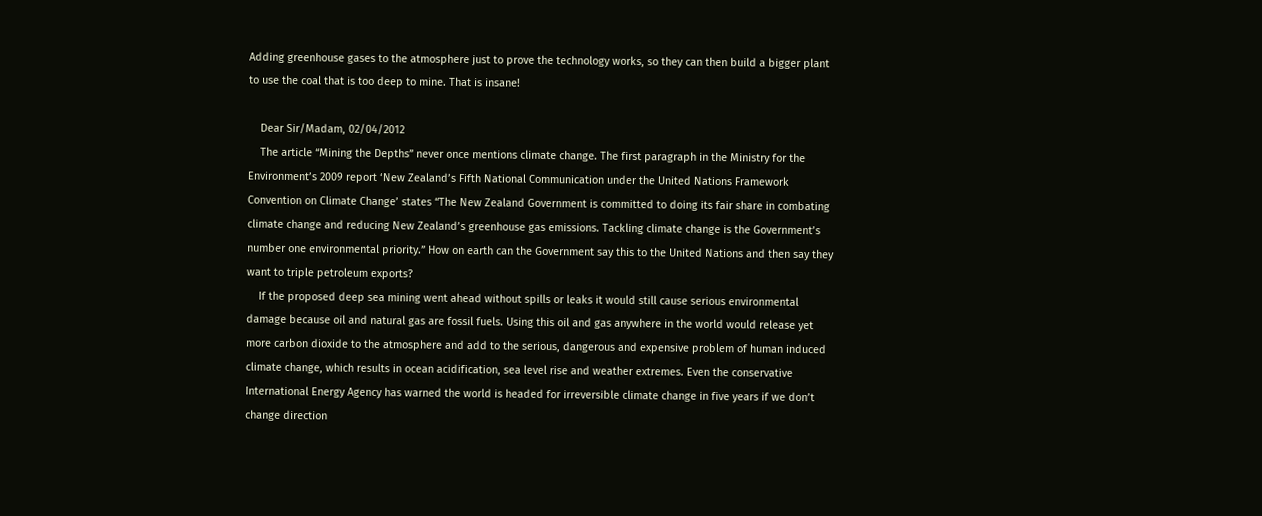Adding greenhouse gases to the atmosphere just to prove the technology works, so they can then build a bigger plant to use the coal that is too deep to mine. That is insane!

    Dear Sir/Madam, 02/04/2012
    The article “Mining the Depths” never once mentions climate change. The first paragraph in the Ministry for the Environment’s 2009 report ‘New Zealand’s Fifth National Communication under the United Nations Framework Convention on Climate Change’ states “The New Zealand Government is committed to doing its fair share in combating climate change and reducing New Zealand’s greenhouse gas emissions. Tackling climate change is the Government’s number one environmental priority.” How on earth can the Government say this to the United Nations and then say they want to triple petroleum exports?
    If the proposed deep sea mining went ahead without spills or leaks it would still cause serious environmental damage because oil and natural gas are fossil fuels. Using this oil and gas anywhere in the world would release yet more carbon dioxide to the atmosphere and add to the serious, dangerous and expensive problem of human induced climate change, which results in ocean acidification, sea level rise and weather extremes. Even the conservative International Energy Agency has warned the world is headed for irreversible climate change in five years if we don’t change direction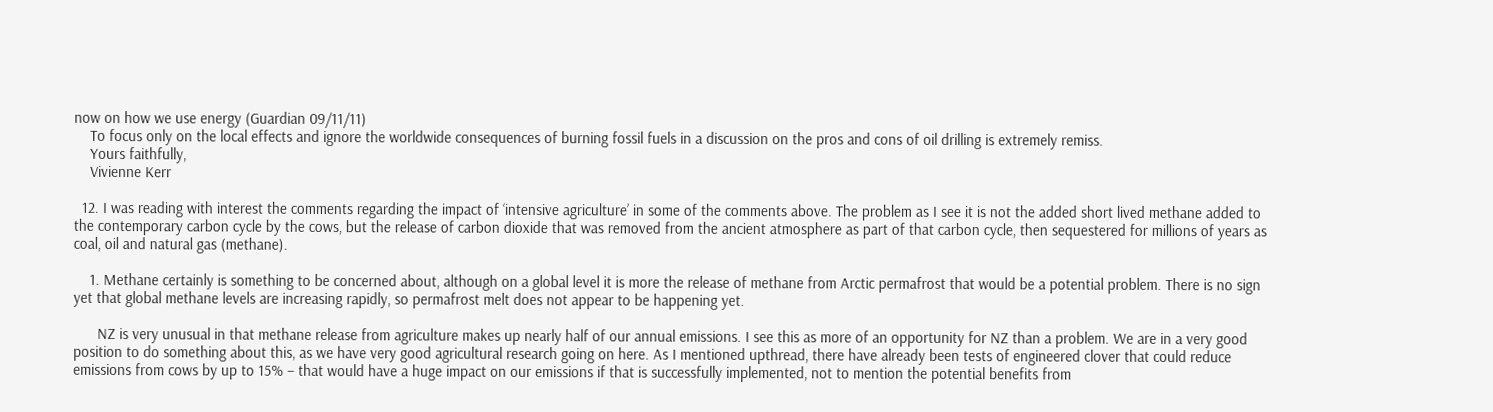now on how we use energy (Guardian 09/11/11)
    To focus only on the local effects and ignore the worldwide consequences of burning fossil fuels in a discussion on the pros and cons of oil drilling is extremely remiss.
    Yours faithfully,
    Vivienne Kerr

  12. I was reading with interest the comments regarding the impact of ‘intensive agriculture’ in some of the comments above. The problem as I see it is not the added short lived methane added to the contemporary carbon cycle by the cows, but the release of carbon dioxide that was removed from the ancient atmosphere as part of that carbon cycle, then sequestered for millions of years as coal, oil and natural gas (methane).

    1. Methane certainly is something to be concerned about, although on a global level it is more the release of methane from Arctic permafrost that would be a potential problem. There is no sign yet that global methane levels are increasing rapidly, so permafrost melt does not appear to be happening yet.

      NZ is very unusual in that methane release from agriculture makes up nearly half of our annual emissions. I see this as more of an opportunity for NZ than a problem. We are in a very good position to do something about this, as we have very good agricultural research going on here. As I mentioned upthread, there have already been tests of engineered clover that could reduce emissions from cows by up to 15% – that would have a huge impact on our emissions if that is successfully implemented, not to mention the potential benefits from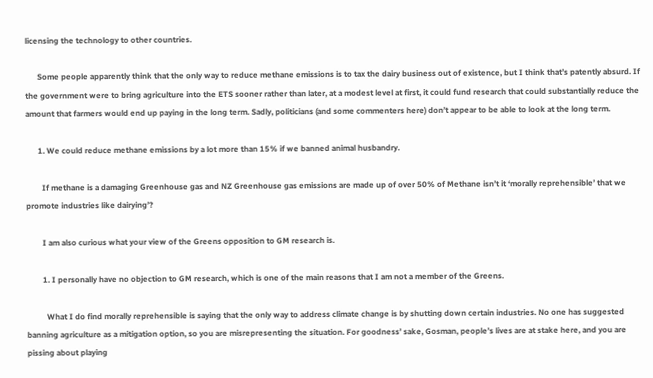licensing the technology to other countries.

      Some people apparently think that the only way to reduce methane emissions is to tax the dairy business out of existence, but I think that’s patently absurd. If the government were to bring agriculture into the ETS sooner rather than later, at a modest level at first, it could fund research that could substantially reduce the amount that farmers would end up paying in the long term. Sadly, politicians (and some commenters here) don’t appear to be able to look at the long term.

      1. We could reduce methane emissions by a lot more than 15% if we banned animal husbandry.

        If methane is a damaging Greenhouse gas and NZ Greenhouse gas emissions are made up of over 50% of Methane isn’t it ‘morally reprehensible’ that we promote industries like dairying’?

        I am also curious what your view of the Greens opposition to GM research is.

        1. I personally have no objection to GM research, which is one of the main reasons that I am not a member of the Greens.

          What I do find morally reprehensible is saying that the only way to address climate change is by shutting down certain industries. No one has suggested banning agriculture as a mitigation option, so you are misrepresenting the situation. For goodness’ sake, Gosman, people’s lives are at stake here, and you are pissing about playing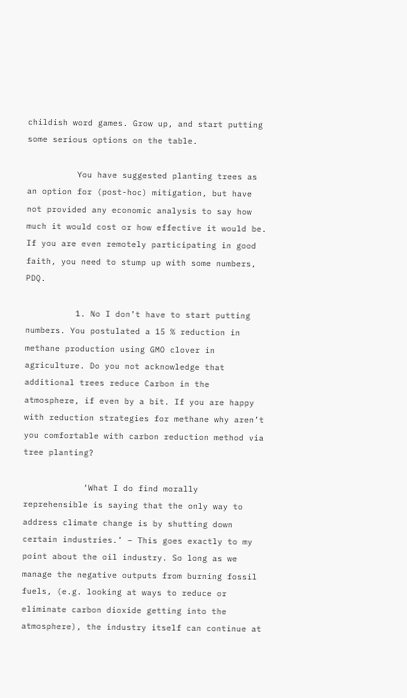childish word games. Grow up, and start putting some serious options on the table.

          You have suggested planting trees as an option for (post-hoc) mitigation, but have not provided any economic analysis to say how much it would cost or how effective it would be. If you are even remotely participating in good faith, you need to stump up with some numbers, PDQ.

          1. No I don’t have to start putting numbers. You postulated a 15 % reduction in methane production using GMO clover in agriculture. Do you not acknowledge that additional trees reduce Carbon in the atmosphere, if even by a bit. If you are happy with reduction strategies for methane why aren’t you comfortable with carbon reduction method via tree planting?

            ‘What I do find morally reprehensible is saying that the only way to address climate change is by shutting down certain industries.’ – This goes exactly to my point about the oil industry. So long as we manage the negative outputs from burning fossil fuels, (e.g. looking at ways to reduce or eliminate carbon dioxide getting into the atmosphere), the industry itself can continue at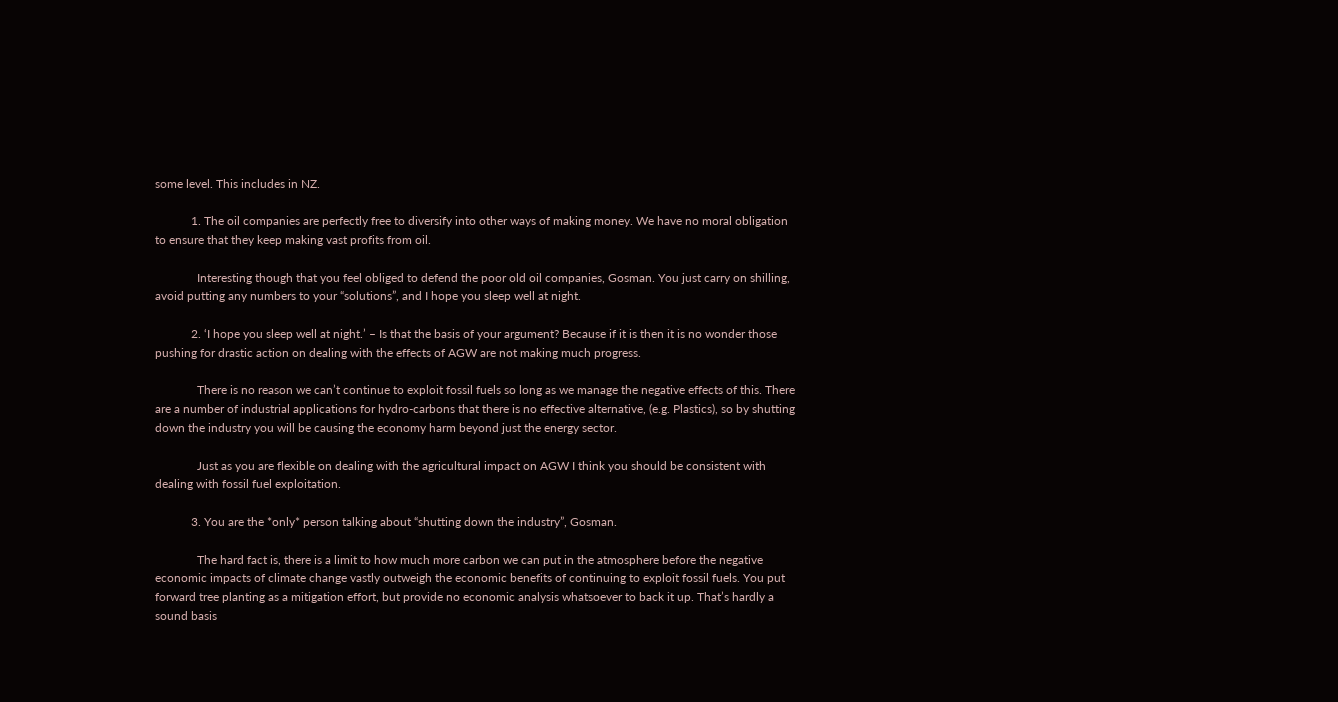some level. This includes in NZ.

            1. The oil companies are perfectly free to diversify into other ways of making money. We have no moral obligation to ensure that they keep making vast profits from oil.

              Interesting though that you feel obliged to defend the poor old oil companies, Gosman. You just carry on shilling, avoid putting any numbers to your “solutions”, and I hope you sleep well at night.

            2. ‘I hope you sleep well at night.’ – Is that the basis of your argument? Because if it is then it is no wonder those pushing for drastic action on dealing with the effects of AGW are not making much progress.

              There is no reason we can’t continue to exploit fossil fuels so long as we manage the negative effects of this. There are a number of industrial applications for hydro-carbons that there is no effective alternative, (e.g. Plastics), so by shutting down the industry you will be causing the economy harm beyond just the energy sector.

              Just as you are flexible on dealing with the agricultural impact on AGW I think you should be consistent with dealing with fossil fuel exploitation.

            3. You are the *only* person talking about “shutting down the industry”, Gosman.

              The hard fact is, there is a limit to how much more carbon we can put in the atmosphere before the negative economic impacts of climate change vastly outweigh the economic benefits of continuing to exploit fossil fuels. You put forward tree planting as a mitigation effort, but provide no economic analysis whatsoever to back it up. That’s hardly a sound basis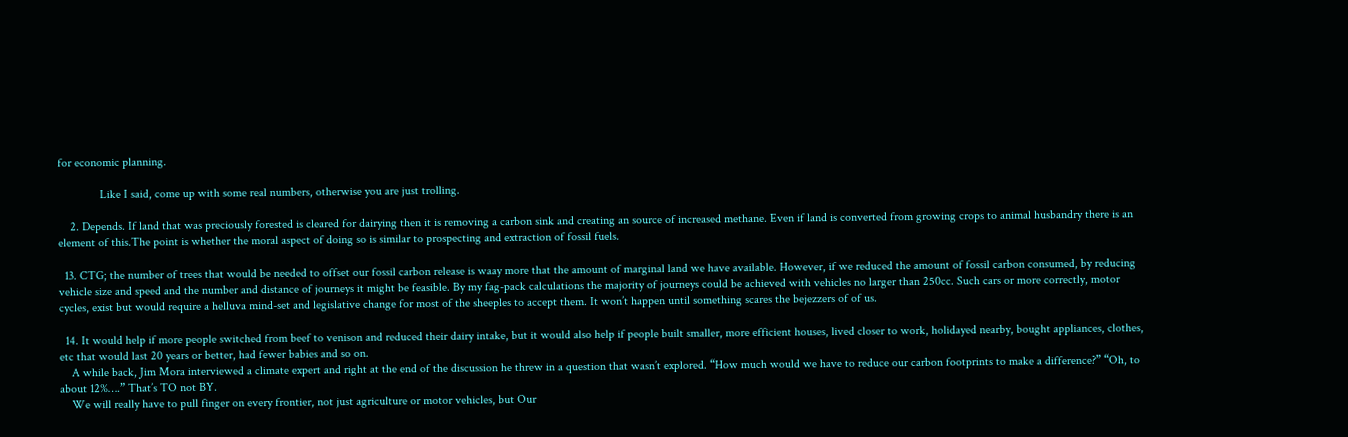for economic planning.

              Like I said, come up with some real numbers, otherwise you are just trolling.

    2. Depends. If land that was preciously forested is cleared for dairying then it is removing a carbon sink and creating an source of increased methane. Even if land is converted from growing crops to animal husbandry there is an element of this.The point is whether the moral aspect of doing so is similar to prospecting and extraction of fossil fuels.

  13. CTG; the number of trees that would be needed to offset our fossil carbon release is waay more that the amount of marginal land we have available. However, if we reduced the amount of fossil carbon consumed, by reducing vehicle size and speed and the number and distance of journeys it might be feasible. By my fag-pack calculations the majority of journeys could be achieved with vehicles no larger than 250cc. Such cars or more correctly, motor cycles, exist but would require a helluva mind-set and legislative change for most of the sheeples to accept them. It won’t happen until something scares the bejezzers of of us.

  14. It would help if more people switched from beef to venison and reduced their dairy intake, but it would also help if people built smaller, more efficient houses, lived closer to work, holidayed nearby, bought appliances, clothes, etc that would last 20 years or better, had fewer babies and so on.
    A while back, Jim Mora interviewed a climate expert and right at the end of the discussion he threw in a question that wasn’t explored. “How much would we have to reduce our carbon footprints to make a difference?” “Oh, to about 12%….” That’s TO not BY.
    We will really have to pull finger on every frontier, not just agriculture or motor vehicles, but Our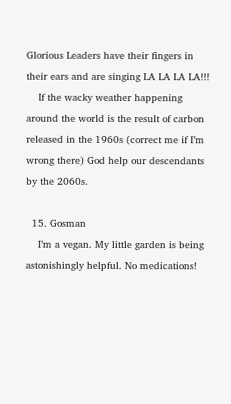Glorious Leaders have their fingers in their ears and are singing LA LA LA LA!!!
    If the wacky weather happening around the world is the result of carbon released in the 1960s (correct me if I’m wrong there) God help our descendants by the 2060s.

  15. Gosman
    I’m a vegan. My little garden is being astonishingly helpful. No medications!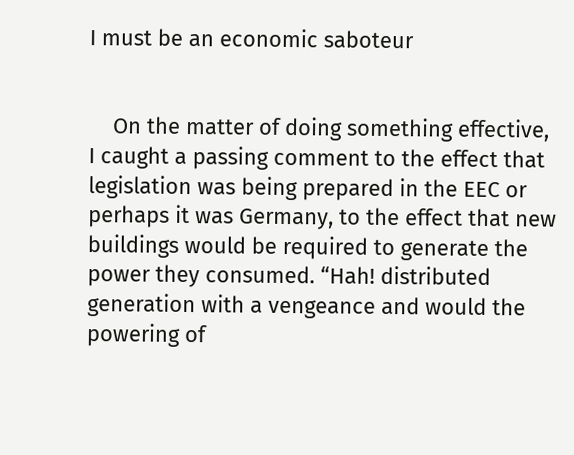I must be an economic saboteur


    On the matter of doing something effective, I caught a passing comment to the effect that legislation was being prepared in the EEC or perhaps it was Germany, to the effect that new buildings would be required to generate the power they consumed. “Hah! distributed generation with a vengeance and would the powering of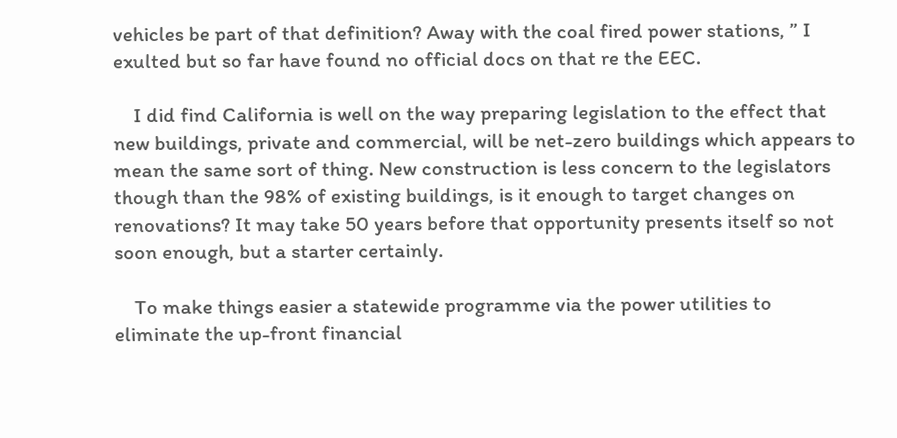vehicles be part of that definition? Away with the coal fired power stations, ” I exulted but so far have found no official docs on that re the EEC.

    I did find California is well on the way preparing legislation to the effect that new buildings, private and commercial, will be net-zero buildings which appears to mean the same sort of thing. New construction is less concern to the legislators though than the 98% of existing buildings, is it enough to target changes on renovations? It may take 50 years before that opportunity presents itself so not soon enough, but a starter certainly.

    To make things easier a statewide programme via the power utilities to eliminate the up-front financial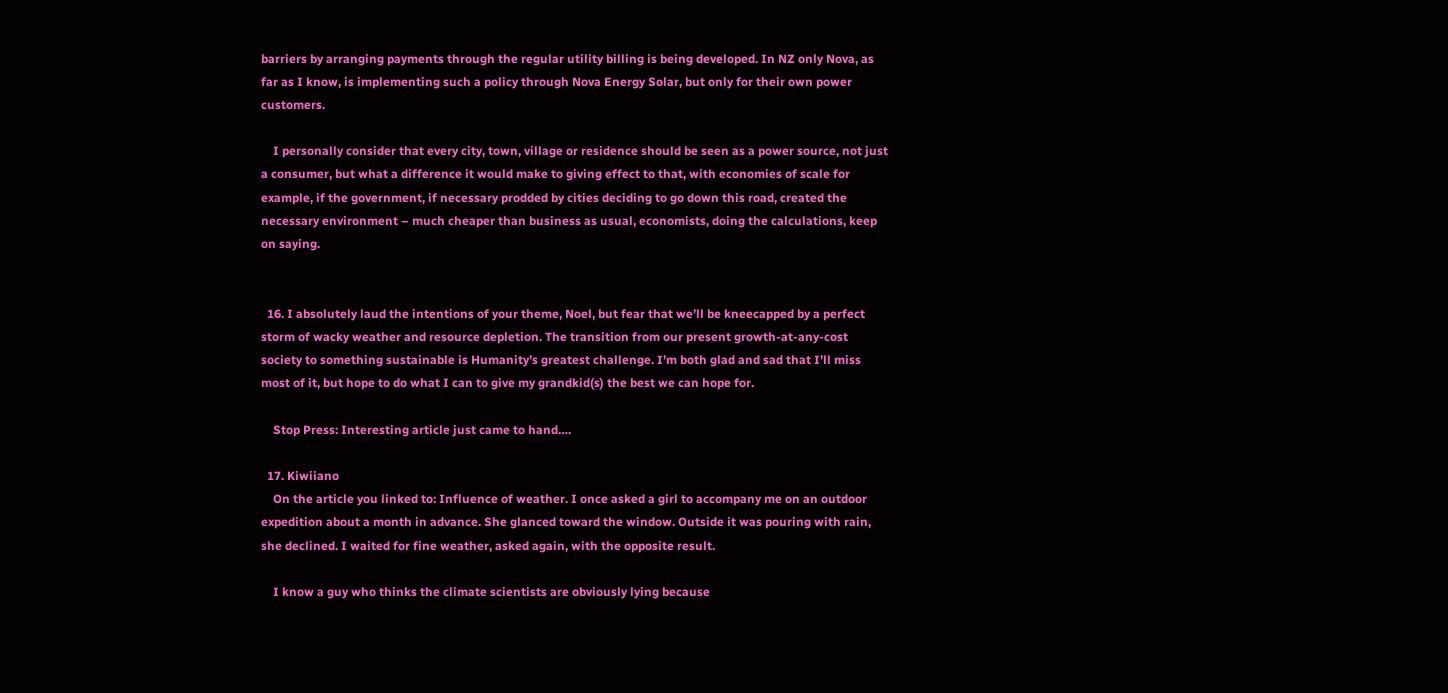barriers by arranging payments through the regular utility billing is being developed. In NZ only Nova, as far as I know, is implementing such a policy through Nova Energy Solar, but only for their own power customers.

    I personally consider that every city, town, village or residence should be seen as a power source, not just a consumer, but what a difference it would make to giving effect to that, with economies of scale for example, if the government, if necessary prodded by cities deciding to go down this road, created the necessary environment – much cheaper than business as usual, economists, doing the calculations, keep on saying.


  16. I absolutely laud the intentions of your theme, Noel, but fear that we’ll be kneecapped by a perfect storm of wacky weather and resource depletion. The transition from our present growth-at-any-cost society to something sustainable is Humanity’s greatest challenge. I’m both glad and sad that I’ll miss most of it, but hope to do what I can to give my grandkid(s) the best we can hope for.

    Stop Press: Interesting article just came to hand….

  17. Kiwiiano
    On the article you linked to: Influence of weather. I once asked a girl to accompany me on an outdoor expedition about a month in advance. She glanced toward the window. Outside it was pouring with rain, she declined. I waited for fine weather, asked again, with the opposite result.

    I know a guy who thinks the climate scientists are obviously lying because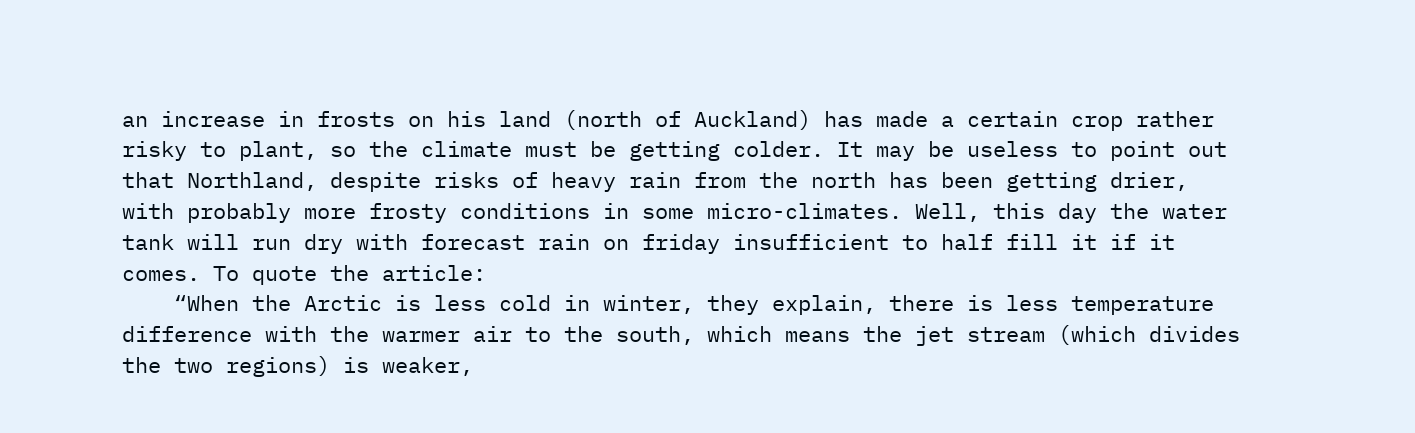an increase in frosts on his land (north of Auckland) has made a certain crop rather risky to plant, so the climate must be getting colder. It may be useless to point out that Northland, despite risks of heavy rain from the north has been getting drier, with probably more frosty conditions in some micro-climates. Well, this day the water tank will run dry with forecast rain on friday insufficient to half fill it if it comes. To quote the article:
    “When the Arctic is less cold in winter, they explain, there is less temperature difference with the warmer air to the south, which means the jet stream (which divides the two regions) is weaker,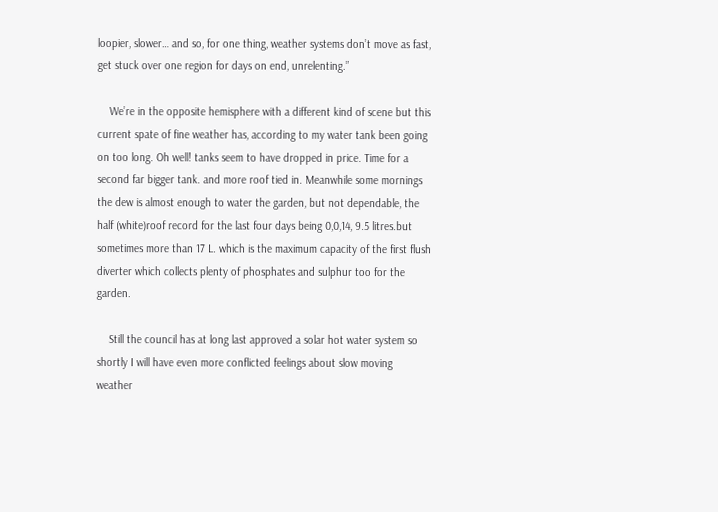loopier, slower… and so, for one thing, weather systems don’t move as fast, get stuck over one region for days on end, unrelenting.”

    We’re in the opposite hemisphere with a different kind of scene but this current spate of fine weather has, according to my water tank been going on too long. Oh well! tanks seem to have dropped in price. Time for a second far bigger tank. and more roof tied in. Meanwhile some mornings the dew is almost enough to water the garden, but not dependable, the half (white)roof record for the last four days being 0,0,14, 9.5 litres.but sometimes more than 17 L. which is the maximum capacity of the first flush diverter which collects plenty of phosphates and sulphur too for the garden.

    Still the council has at long last approved a solar hot water system so shortly I will have even more conflicted feelings about slow moving weather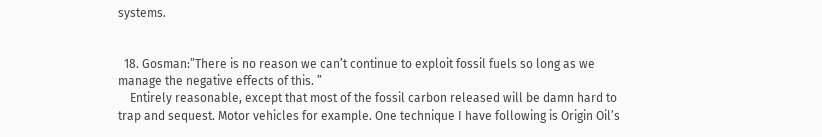systems.


  18. Gosman:”There is no reason we can’t continue to exploit fossil fuels so long as we manage the negative effects of this. ”
    Entirely reasonable, except that most of the fossil carbon released will be damn hard to trap and sequest. Motor vehicles for example. One technique I have following is Origin Oil’s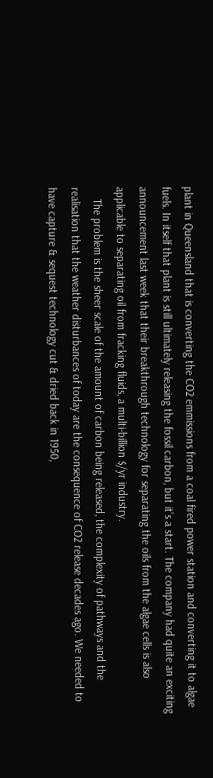plant in Queensland that is converting the CO2 emmissions from a coal fired power station and converting it to algae fuels. In itself that plant is still ultimately releasing the fossil carbon, but it’s a start. The company had quite an exciting announcement last week that their breakthrough technology for separating the oils from the algae cells is also applicable to separating oil from fracking fluids, a multi-billion $/yr industry.
    The problem is the sheer scale of the amount of carbon being released, the complexity of pathways and the realisation that the weather disturbances of today are the consequence of CO2 release decades ago. We needed to have capture & sequest technology cut & dried back in 1950,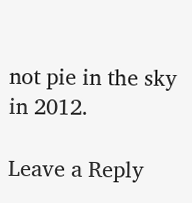not pie in the sky in 2012.

Leave a Reply